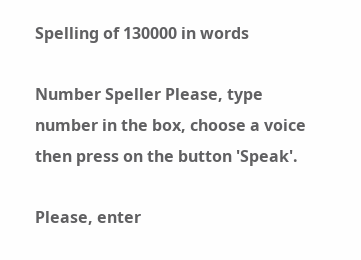Spelling of 130000 in words

Number Speller Please, type number in the box, choose a voice then press on the button 'Speak'.

Please, enter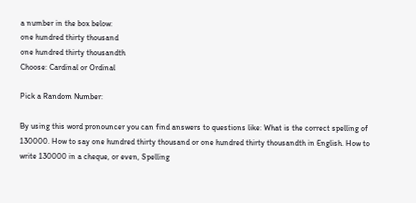a number in the box below:
one hundred thirty thousand
one hundred thirty thousandth
Choose: Cardinal or Ordinal

Pick a Random Number:

By using this word pronouncer you can find answers to questions like: What is the correct spelling of 130000. How to say one hundred thirty thousand or one hundred thirty thousandth in English. How to write 130000 in a cheque, or even, Spelling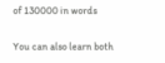of 130000 in words

You can also learn both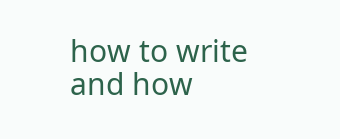how to write and how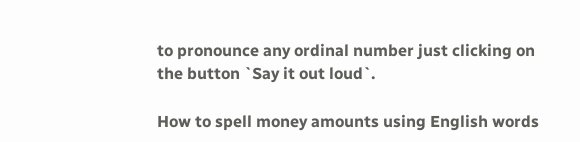to pronounce any ordinal number just clicking on the button `Say it out loud`.

How to spell money amounts using English words